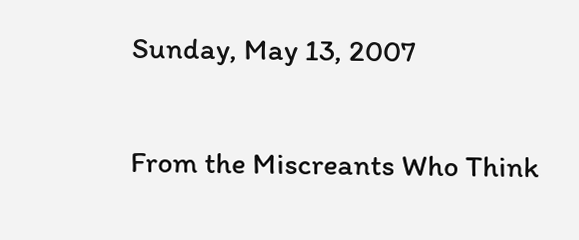Sunday, May 13, 2007

From the Miscreants Who Think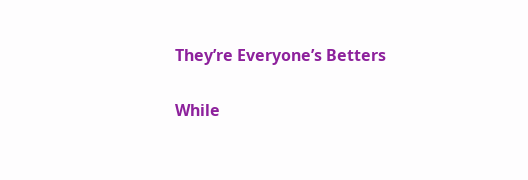They’re Everyone’s Betters

While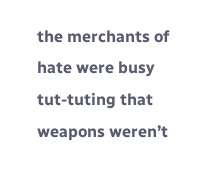the merchants of hate were busy tut-tuting that weapons weren’t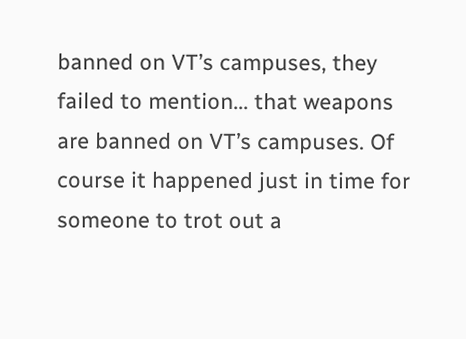banned on VT’s campuses, they failed to mention... that weapons are banned on VT’s campuses. Of course it happened just in time for someone to trot out a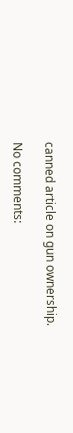canned article on gun ownership.

No comments: